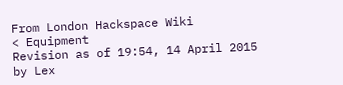From London Hackspace Wiki
< Equipment
Revision as of 19:54, 14 April 2015 by Lex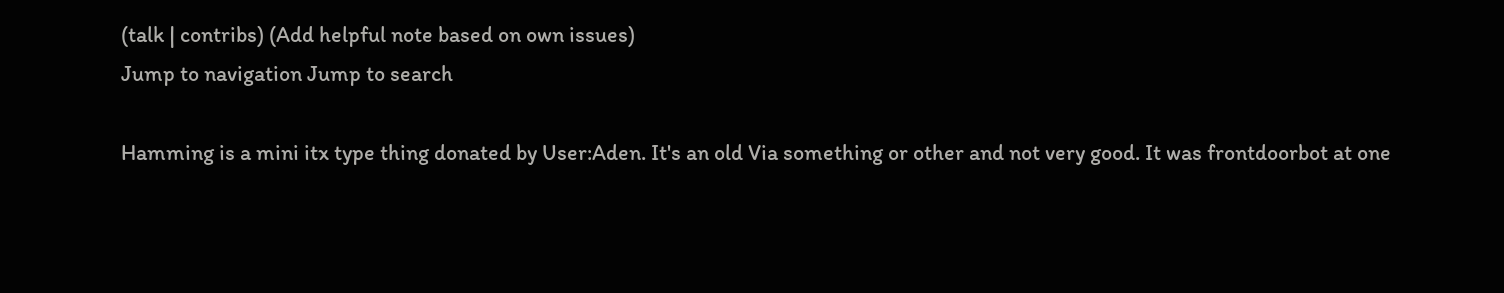(talk | contribs) (Add helpful note based on own issues)
Jump to navigation Jump to search

Hamming is a mini itx type thing donated by User:Aden. It's an old Via something or other and not very good. It was frontdoorbot at one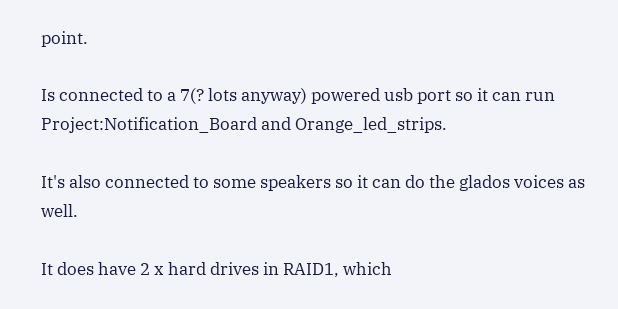point.

Is connected to a 7(? lots anyway) powered usb port so it can run Project:Notification_Board and Orange_led_strips.

It's also connected to some speakers so it can do the glados voices as well.

It does have 2 x hard drives in RAID1, which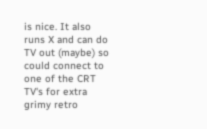is nice. It also runs X and can do TV out (maybe) so could connect to one of the CRT TV's for extra grimy retro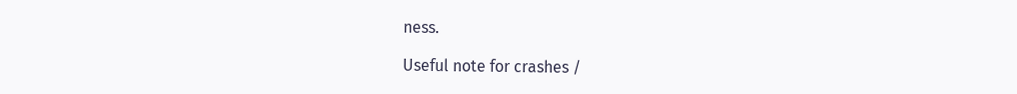ness.

Useful note for crashes /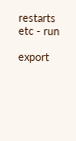restarts etc - run

export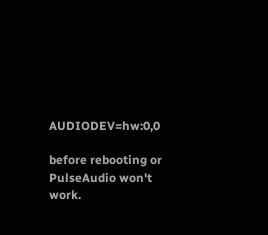AUDIODEV=hw:0,0

before rebooting or PulseAudio won't work.